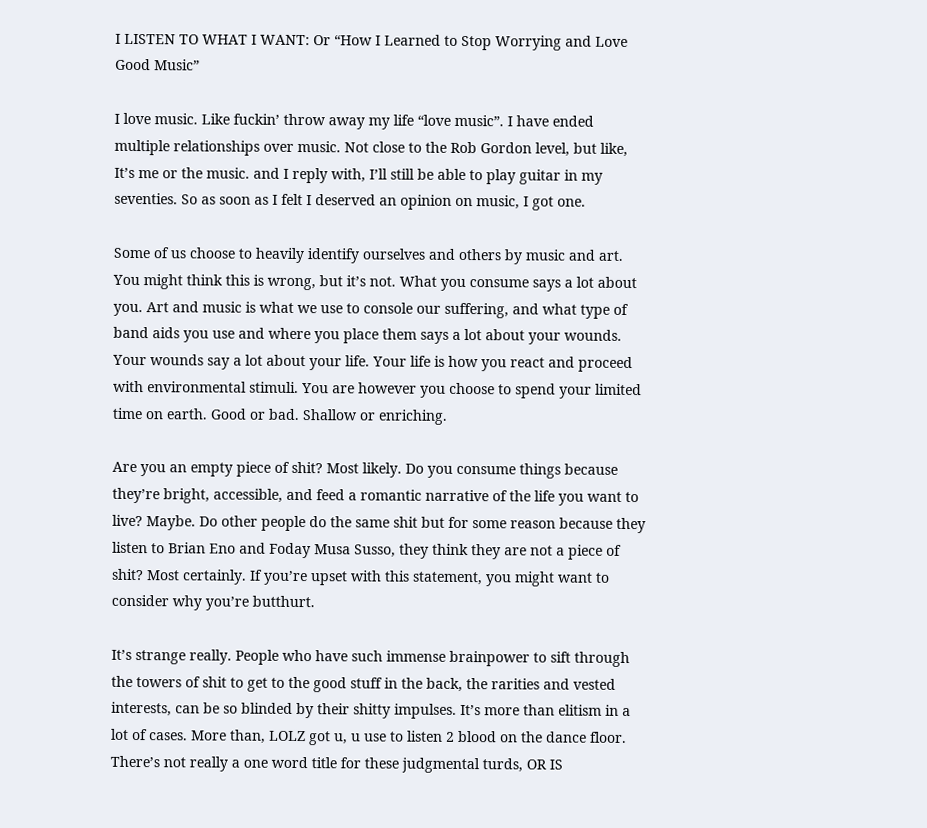I LISTEN TO WHAT I WANT: Or “How I Learned to Stop Worrying and Love Good Music”

I love music. Like fuckin’ throw away my life “love music”. I have ended multiple relationships over music. Not close to the Rob Gordon level, but like, It’s me or the music. and I reply with, I’ll still be able to play guitar in my seventies. So as soon as I felt I deserved an opinion on music, I got one.

Some of us choose to heavily identify ourselves and others by music and art. You might think this is wrong, but it’s not. What you consume says a lot about you. Art and music is what we use to console our suffering, and what type of band aids you use and where you place them says a lot about your wounds. Your wounds say a lot about your life. Your life is how you react and proceed with environmental stimuli. You are however you choose to spend your limited time on earth. Good or bad. Shallow or enriching.

Are you an empty piece of shit? Most likely. Do you consume things because they’re bright, accessible, and feed a romantic narrative of the life you want to live? Maybe. Do other people do the same shit but for some reason because they listen to Brian Eno and Foday Musa Susso, they think they are not a piece of shit? Most certainly. If you’re upset with this statement, you might want to consider why you’re butthurt.

It’s strange really. People who have such immense brainpower to sift through the towers of shit to get to the good stuff in the back, the rarities and vested interests, can be so blinded by their shitty impulses. It’s more than elitism in a lot of cases. More than, LOLZ got u, u use to listen 2 blood on the dance floor. There’s not really a one word title for these judgmental turds, OR IS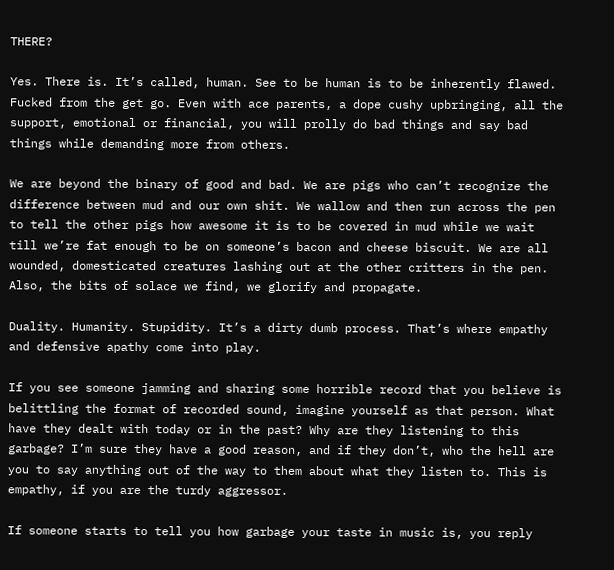THERE?

Yes. There is. It’s called, human. See to be human is to be inherently flawed. Fucked from the get go. Even with ace parents, a dope cushy upbringing, all the support, emotional or financial, you will prolly do bad things and say bad things while demanding more from others.

We are beyond the binary of good and bad. We are pigs who can’t recognize the difference between mud and our own shit. We wallow and then run across the pen to tell the other pigs how awesome it is to be covered in mud while we wait till we’re fat enough to be on someone’s bacon and cheese biscuit. We are all wounded, domesticated creatures lashing out at the other critters in the pen. Also, the bits of solace we find, we glorify and propagate.

Duality. Humanity. Stupidity. It’s a dirty dumb process. That’s where empathy and defensive apathy come into play.

If you see someone jamming and sharing some horrible record that you believe is belittling the format of recorded sound, imagine yourself as that person. What have they dealt with today or in the past? Why are they listening to this garbage? I’m sure they have a good reason, and if they don’t, who the hell are you to say anything out of the way to them about what they listen to. This is empathy, if you are the turdy aggressor.

If someone starts to tell you how garbage your taste in music is, you reply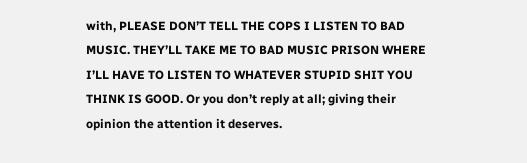with, PLEASE DON’T TELL THE COPS I LISTEN TO BAD MUSIC. THEY’LL TAKE ME TO BAD MUSIC PRISON WHERE I’LL HAVE TO LISTEN TO WHATEVER STUPID SHIT YOU THINK IS GOOD. Or you don’t reply at all; giving their opinion the attention it deserves.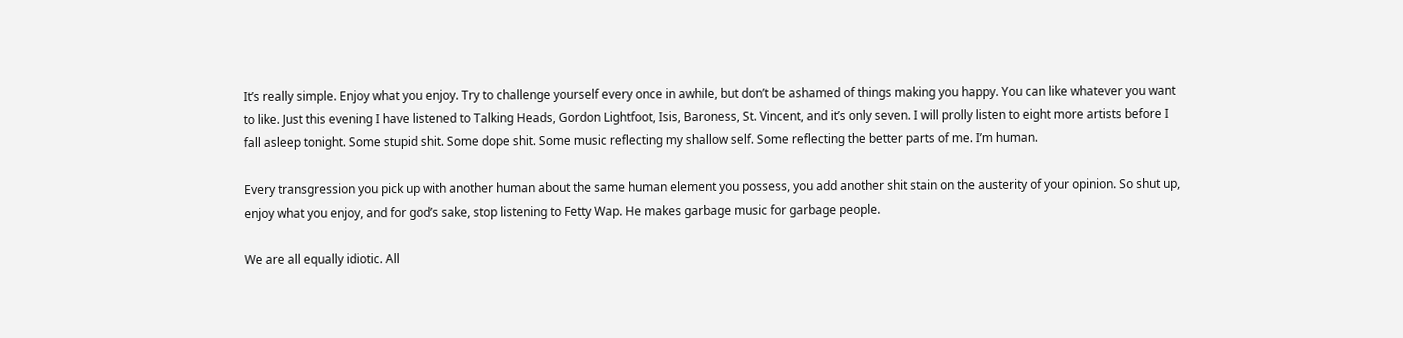It’s really simple. Enjoy what you enjoy. Try to challenge yourself every once in awhile, but don’t be ashamed of things making you happy. You can like whatever you want to like. Just this evening I have listened to Talking Heads, Gordon Lightfoot, Isis, Baroness, St. Vincent, and it’s only seven. I will prolly listen to eight more artists before I fall asleep tonight. Some stupid shit. Some dope shit. Some music reflecting my shallow self. Some reflecting the better parts of me. I’m human.

Every transgression you pick up with another human about the same human element you possess, you add another shit stain on the austerity of your opinion. So shut up, enjoy what you enjoy, and for god’s sake, stop listening to Fetty Wap. He makes garbage music for garbage people.

We are all equally idiotic. All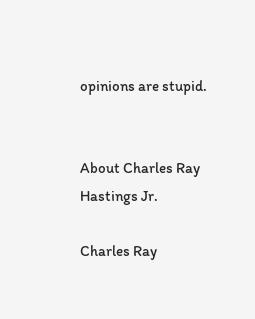opinions are stupid.


About Charles Ray Hastings Jr.

Charles Ray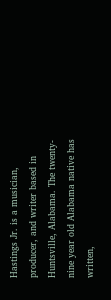Hastings Jr. is a musician, producer, and writer based in Huntsville, Alabama. The twenty-nine year old Alabama native has written,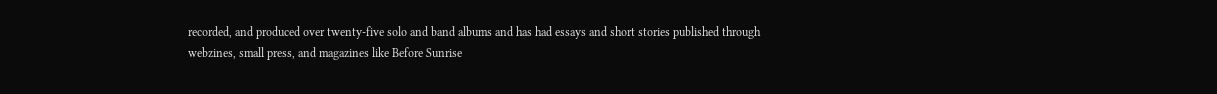recorded, and produced over twenty-five solo and band albums and has had essays and short stories published through webzines, small press, and magazines like Before Sunrise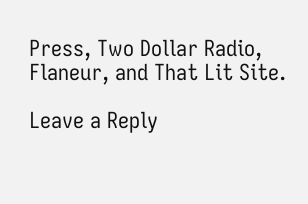Press, Two Dollar Radio, Flaneur, and That Lit Site.

Leave a Reply